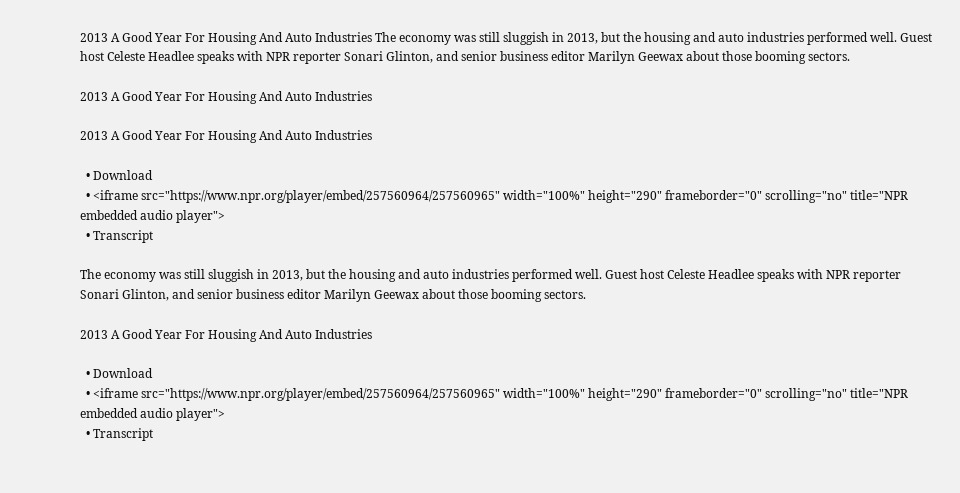2013 A Good Year For Housing And Auto Industries The economy was still sluggish in 2013, but the housing and auto industries performed well. Guest host Celeste Headlee speaks with NPR reporter Sonari Glinton, and senior business editor Marilyn Geewax about those booming sectors.

2013 A Good Year For Housing And Auto Industries

2013 A Good Year For Housing And Auto Industries

  • Download
  • <iframe src="https://www.npr.org/player/embed/257560964/257560965" width="100%" height="290" frameborder="0" scrolling="no" title="NPR embedded audio player">
  • Transcript

The economy was still sluggish in 2013, but the housing and auto industries performed well. Guest host Celeste Headlee speaks with NPR reporter Sonari Glinton, and senior business editor Marilyn Geewax about those booming sectors.

2013 A Good Year For Housing And Auto Industries

  • Download
  • <iframe src="https://www.npr.org/player/embed/257560964/257560965" width="100%" height="290" frameborder="0" scrolling="no" title="NPR embedded audio player">
  • Transcript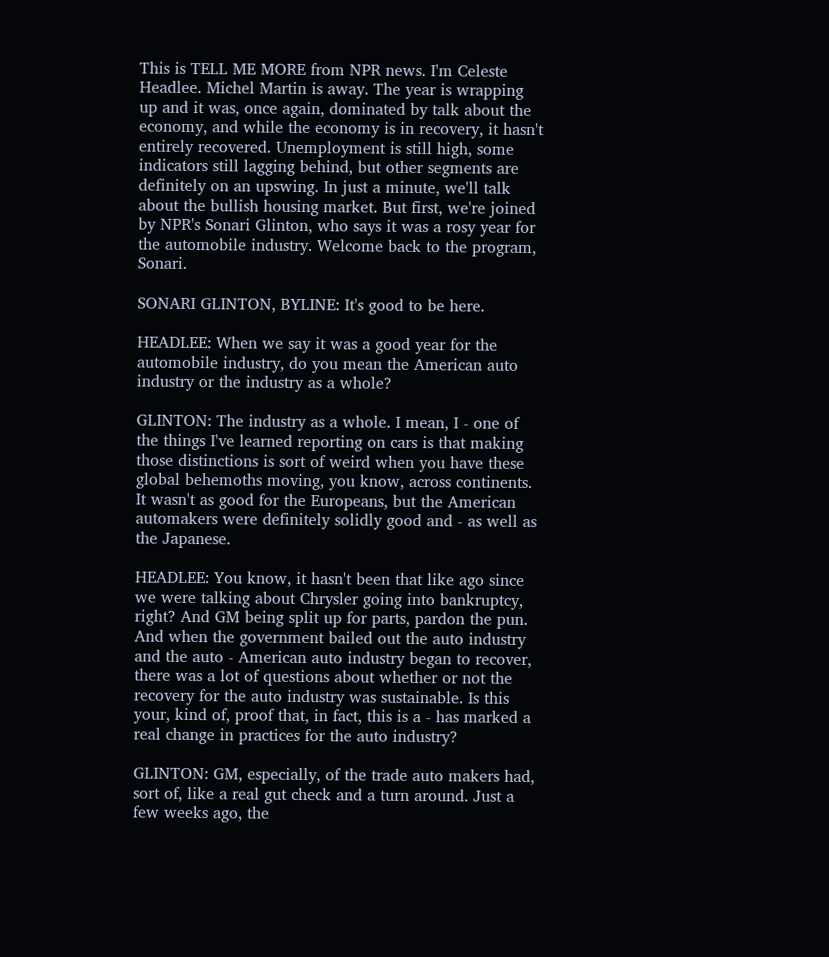This is TELL ME MORE from NPR news. I'm Celeste Headlee. Michel Martin is away. The year is wrapping up and it was, once again, dominated by talk about the economy, and while the economy is in recovery, it hasn't entirely recovered. Unemployment is still high, some indicators still lagging behind, but other segments are definitely on an upswing. In just a minute, we'll talk about the bullish housing market. But first, we're joined by NPR's Sonari Glinton, who says it was a rosy year for the automobile industry. Welcome back to the program, Sonari.

SONARI GLINTON, BYLINE: It's good to be here.

HEADLEE: When we say it was a good year for the automobile industry, do you mean the American auto industry or the industry as a whole?

GLINTON: The industry as a whole. I mean, I - one of the things I've learned reporting on cars is that making those distinctions is sort of weird when you have these global behemoths moving, you know, across continents. It wasn't as good for the Europeans, but the American automakers were definitely solidly good and - as well as the Japanese.

HEADLEE: You know, it hasn't been that like ago since we were talking about Chrysler going into bankruptcy, right? And GM being split up for parts, pardon the pun. And when the government bailed out the auto industry and the auto - American auto industry began to recover, there was a lot of questions about whether or not the recovery for the auto industry was sustainable. Is this your, kind of, proof that, in fact, this is a - has marked a real change in practices for the auto industry?

GLINTON: GM, especially, of the trade auto makers had, sort of, like a real gut check and a turn around. Just a few weeks ago, the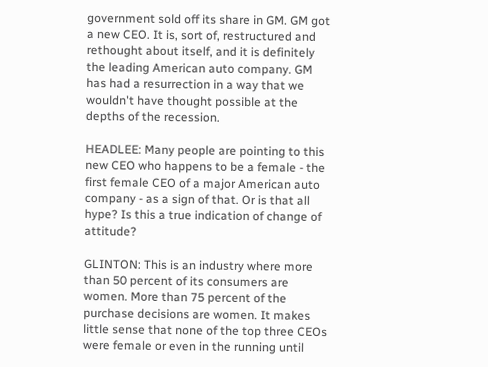government sold off its share in GM. GM got a new CEO. It is, sort of, restructured and rethought about itself, and it is definitely the leading American auto company. GM has had a resurrection in a way that we wouldn't have thought possible at the depths of the recession.

HEADLEE: Many people are pointing to this new CEO who happens to be a female - the first female CEO of a major American auto company - as a sign of that. Or is that all hype? Is this a true indication of change of attitude?

GLINTON: This is an industry where more than 50 percent of its consumers are women. More than 75 percent of the purchase decisions are women. It makes little sense that none of the top three CEOs were female or even in the running until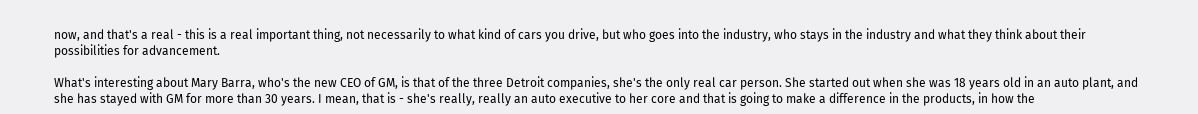now, and that's a real - this is a real important thing, not necessarily to what kind of cars you drive, but who goes into the industry, who stays in the industry and what they think about their possibilities for advancement.

What's interesting about Mary Barra, who's the new CEO of GM, is that of the three Detroit companies, she's the only real car person. She started out when she was 18 years old in an auto plant, and she has stayed with GM for more than 30 years. I mean, that is - she's really, really an auto executive to her core and that is going to make a difference in the products, in how the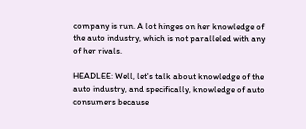company is run. A lot hinges on her knowledge of the auto industry, which is not paralleled with any of her rivals.

HEADLEE: Well, let's talk about knowledge of the auto industry, and specifically, knowledge of auto consumers because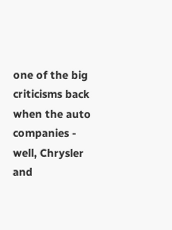one of the big criticisms back when the auto companies - well, Chrysler and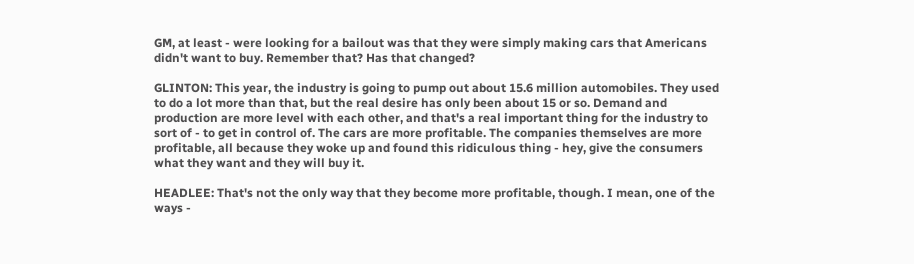GM, at least - were looking for a bailout was that they were simply making cars that Americans didn't want to buy. Remember that? Has that changed?

GLINTON: This year, the industry is going to pump out about 15.6 million automobiles. They used to do a lot more than that, but the real desire has only been about 15 or so. Demand and production are more level with each other, and that's a real important thing for the industry to sort of - to get in control of. The cars are more profitable. The companies themselves are more profitable, all because they woke up and found this ridiculous thing - hey, give the consumers what they want and they will buy it.

HEADLEE: That's not the only way that they become more profitable, though. I mean, one of the ways -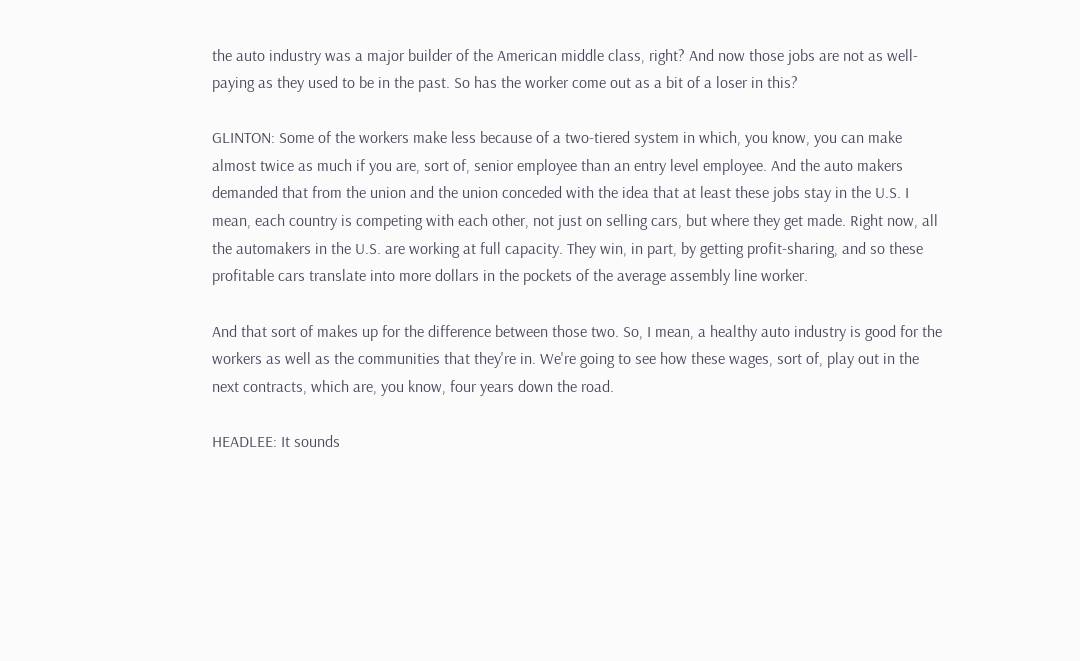the auto industry was a major builder of the American middle class, right? And now those jobs are not as well-paying as they used to be in the past. So has the worker come out as a bit of a loser in this?

GLINTON: Some of the workers make less because of a two-tiered system in which, you know, you can make almost twice as much if you are, sort of, senior employee than an entry level employee. And the auto makers demanded that from the union and the union conceded with the idea that at least these jobs stay in the U.S. I mean, each country is competing with each other, not just on selling cars, but where they get made. Right now, all the automakers in the U.S. are working at full capacity. They win, in part, by getting profit-sharing, and so these profitable cars translate into more dollars in the pockets of the average assembly line worker.

And that sort of makes up for the difference between those two. So, I mean, a healthy auto industry is good for the workers as well as the communities that they're in. We're going to see how these wages, sort of, play out in the next contracts, which are, you know, four years down the road.

HEADLEE: It sounds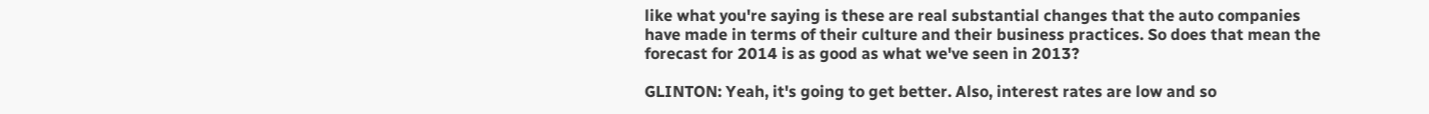like what you're saying is these are real substantial changes that the auto companies have made in terms of their culture and their business practices. So does that mean the forecast for 2014 is as good as what we've seen in 2013?

GLINTON: Yeah, it's going to get better. Also, interest rates are low and so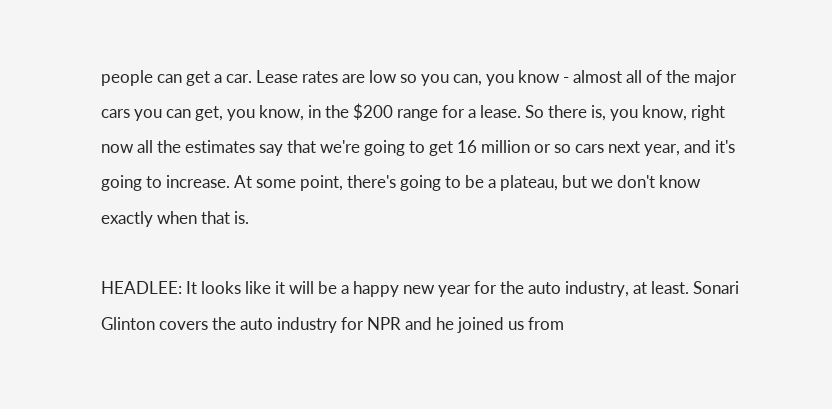people can get a car. Lease rates are low so you can, you know - almost all of the major cars you can get, you know, in the $200 range for a lease. So there is, you know, right now all the estimates say that we're going to get 16 million or so cars next year, and it's going to increase. At some point, there's going to be a plateau, but we don't know exactly when that is.

HEADLEE: It looks like it will be a happy new year for the auto industry, at least. Sonari Glinton covers the auto industry for NPR and he joined us from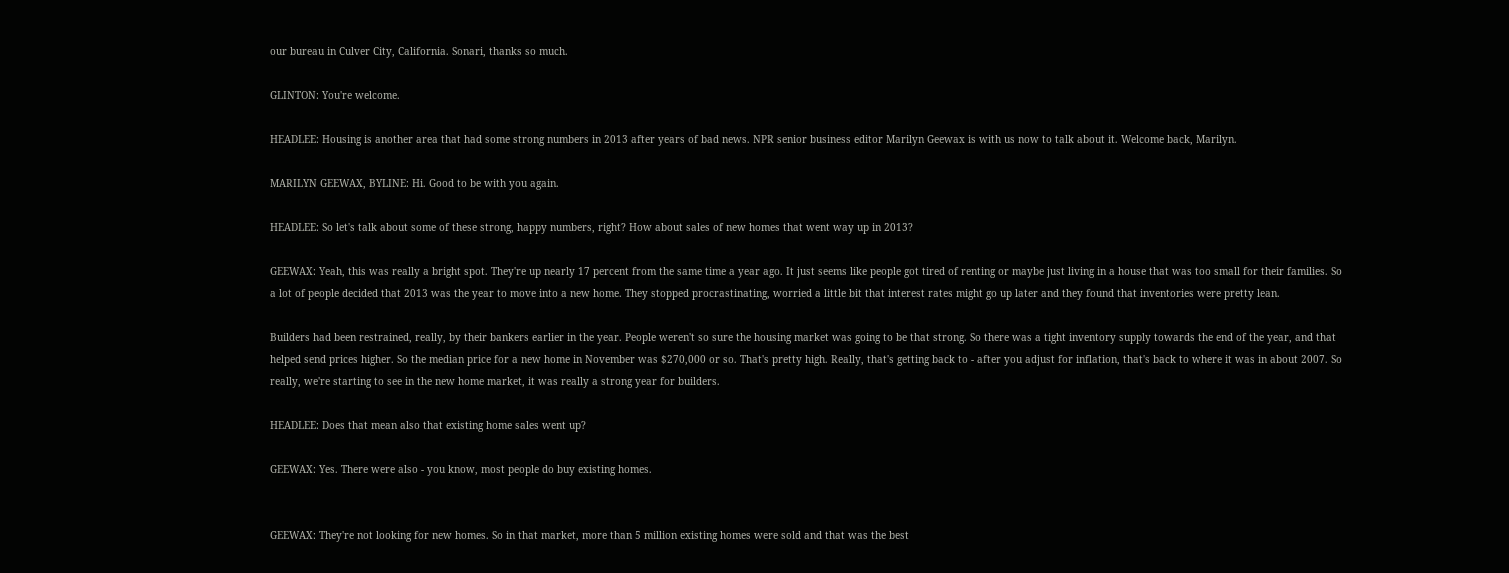our bureau in Culver City, California. Sonari, thanks so much.

GLINTON: You're welcome.

HEADLEE: Housing is another area that had some strong numbers in 2013 after years of bad news. NPR senior business editor Marilyn Geewax is with us now to talk about it. Welcome back, Marilyn.

MARILYN GEEWAX, BYLINE: Hi. Good to be with you again.

HEADLEE: So let's talk about some of these strong, happy numbers, right? How about sales of new homes that went way up in 2013?

GEEWAX: Yeah, this was really a bright spot. They're up nearly 17 percent from the same time a year ago. It just seems like people got tired of renting or maybe just living in a house that was too small for their families. So a lot of people decided that 2013 was the year to move into a new home. They stopped procrastinating, worried a little bit that interest rates might go up later and they found that inventories were pretty lean.

Builders had been restrained, really, by their bankers earlier in the year. People weren't so sure the housing market was going to be that strong. So there was a tight inventory supply towards the end of the year, and that helped send prices higher. So the median price for a new home in November was $270,000 or so. That's pretty high. Really, that's getting back to - after you adjust for inflation, that's back to where it was in about 2007. So really, we're starting to see in the new home market, it was really a strong year for builders.

HEADLEE: Does that mean also that existing home sales went up?

GEEWAX: Yes. There were also - you know, most people do buy existing homes.


GEEWAX: They're not looking for new homes. So in that market, more than 5 million existing homes were sold and that was the best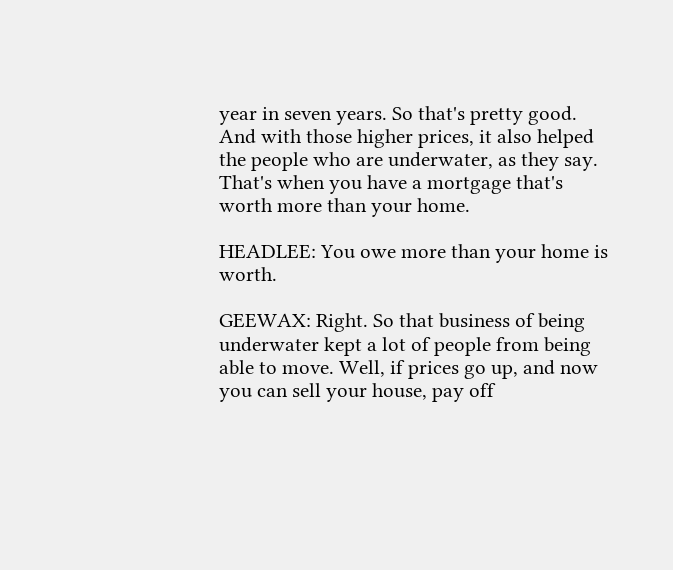year in seven years. So that's pretty good. And with those higher prices, it also helped the people who are underwater, as they say. That's when you have a mortgage that's worth more than your home.

HEADLEE: You owe more than your home is worth.

GEEWAX: Right. So that business of being underwater kept a lot of people from being able to move. Well, if prices go up, and now you can sell your house, pay off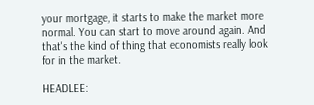your mortgage, it starts to make the market more normal. You can start to move around again. And that's the kind of thing that economists really look for in the market.

HEADLEE: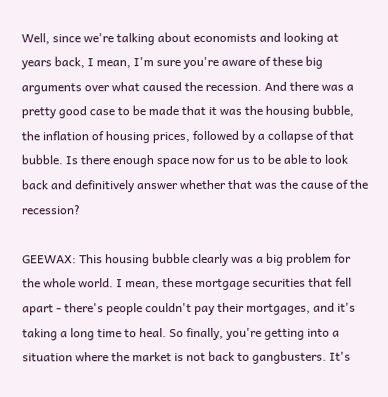Well, since we're talking about economists and looking at years back, I mean, I'm sure you're aware of these big arguments over what caused the recession. And there was a pretty good case to be made that it was the housing bubble, the inflation of housing prices, followed by a collapse of that bubble. Is there enough space now for us to be able to look back and definitively answer whether that was the cause of the recession?

GEEWAX: This housing bubble clearly was a big problem for the whole world. I mean, these mortgage securities that fell apart - there's people couldn't pay their mortgages, and it's taking a long time to heal. So finally, you're getting into a situation where the market is not back to gangbusters. It's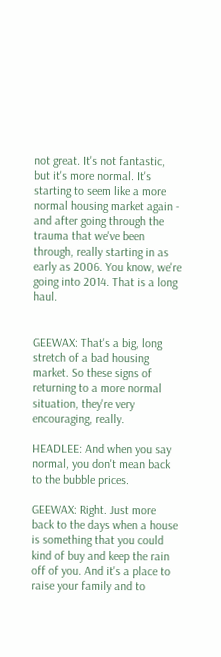not great. It's not fantastic, but it's more normal. It's starting to seem like a more normal housing market again - and after going through the trauma that we've been through, really starting in as early as 2006. You know, we're going into 2014. That is a long haul.


GEEWAX: That's a big, long stretch of a bad housing market. So these signs of returning to a more normal situation, they're very encouraging, really.

HEADLEE: And when you say normal, you don't mean back to the bubble prices.

GEEWAX: Right. Just more back to the days when a house is something that you could kind of buy and keep the rain off of you. And it's a place to raise your family and to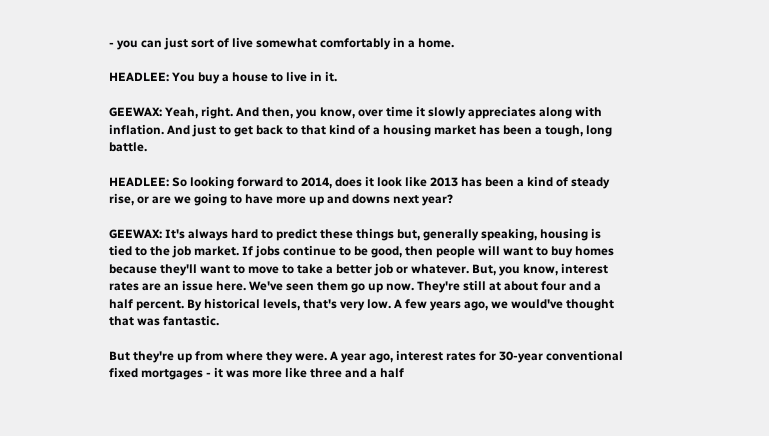- you can just sort of live somewhat comfortably in a home.

HEADLEE: You buy a house to live in it.

GEEWAX: Yeah, right. And then, you know, over time it slowly appreciates along with inflation. And just to get back to that kind of a housing market has been a tough, long battle.

HEADLEE: So looking forward to 2014, does it look like 2013 has been a kind of steady rise, or are we going to have more up and downs next year?

GEEWAX: It's always hard to predict these things but, generally speaking, housing is tied to the job market. If jobs continue to be good, then people will want to buy homes because they'll want to move to take a better job or whatever. But, you know, interest rates are an issue here. We've seen them go up now. They're still at about four and a half percent. By historical levels, that's very low. A few years ago, we would've thought that was fantastic.

But they're up from where they were. A year ago, interest rates for 30-year conventional fixed mortgages - it was more like three and a half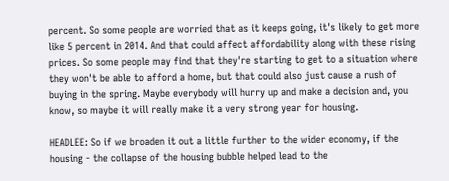percent. So some people are worried that as it keeps going, it's likely to get more like 5 percent in 2014. And that could affect affordability along with these rising prices. So some people may find that they're starting to get to a situation where they won't be able to afford a home, but that could also just cause a rush of buying in the spring. Maybe everybody will hurry up and make a decision and, you know, so maybe it will really make it a very strong year for housing.

HEADLEE: So if we broaden it out a little further to the wider economy, if the housing - the collapse of the housing bubble helped lead to the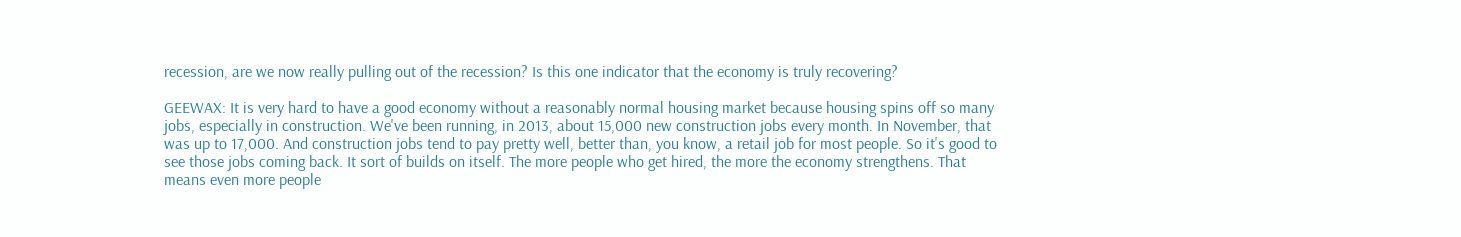recession, are we now really pulling out of the recession? Is this one indicator that the economy is truly recovering?

GEEWAX: It is very hard to have a good economy without a reasonably normal housing market because housing spins off so many jobs, especially in construction. We've been running, in 2013, about 15,000 new construction jobs every month. In November, that was up to 17,000. And construction jobs tend to pay pretty well, better than, you know, a retail job for most people. So it's good to see those jobs coming back. It sort of builds on itself. The more people who get hired, the more the economy strengthens. That means even more people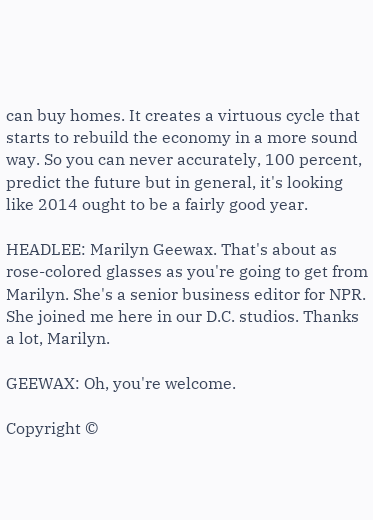can buy homes. It creates a virtuous cycle that starts to rebuild the economy in a more sound way. So you can never accurately, 100 percent, predict the future but in general, it's looking like 2014 ought to be a fairly good year.

HEADLEE: Marilyn Geewax. That's about as rose-colored glasses as you're going to get from Marilyn. She's a senior business editor for NPR. She joined me here in our D.C. studios. Thanks a lot, Marilyn.

GEEWAX: Oh, you're welcome.

Copyright ©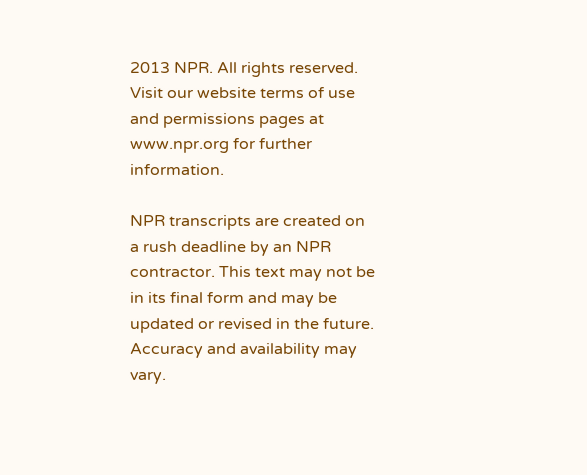2013 NPR. All rights reserved. Visit our website terms of use and permissions pages at www.npr.org for further information.

NPR transcripts are created on a rush deadline by an NPR contractor. This text may not be in its final form and may be updated or revised in the future. Accuracy and availability may vary.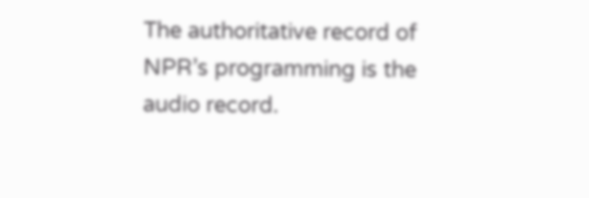The authoritative record of NPR’s programming is the audio record.